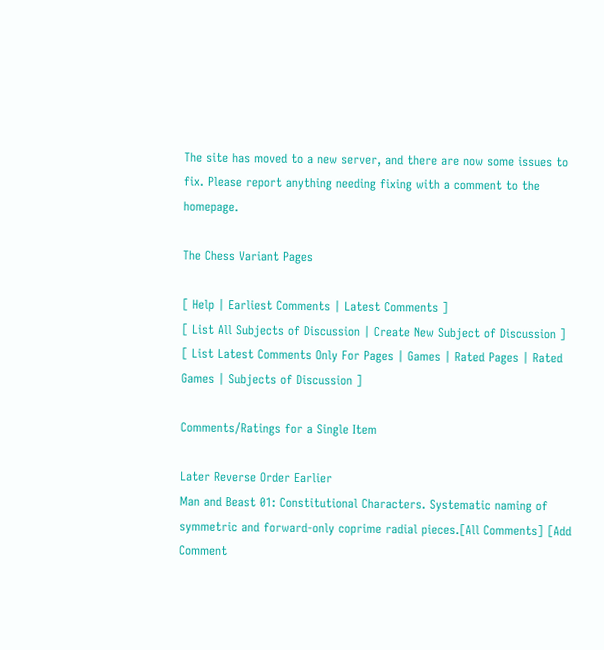The site has moved to a new server, and there are now some issues to fix. Please report anything needing fixing with a comment to the homepage.

The Chess Variant Pages

[ Help | Earliest Comments | Latest Comments ]
[ List All Subjects of Discussion | Create New Subject of Discussion ]
[ List Latest Comments Only For Pages | Games | Rated Pages | Rated Games | Subjects of Discussion ]

Comments/Ratings for a Single Item

Later Reverse Order Earlier
Man and Beast 01: Constitutional Characters. Systematic naming of symmetric and forward-only coprime radial pieces.[All Comments] [Add Comment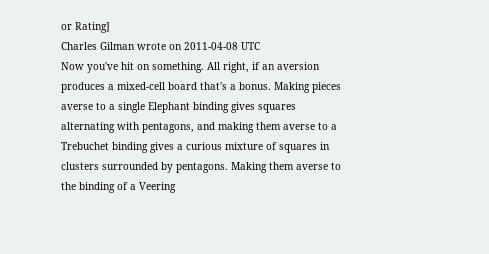or Rating]
Charles Gilman wrote on 2011-04-08 UTC
Now you've hit on something. All right, if an aversion produces a mixed-cell board that's a bonus. Making pieces averse to a single Elephant binding gives squares alternating with pentagons, and making them averse to a Trebuchet binding gives a curious mixture of squares in clusters surrounded by pentagons. Making them averse to the binding of a Veering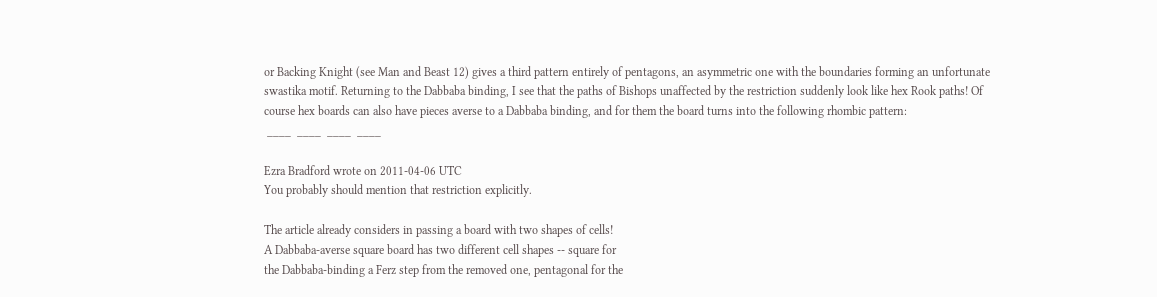or Backing Knight (see Man and Beast 12) gives a third pattern entirely of pentagons, an asymmetric one with the boundaries forming an unfortunate swastika motif. Returning to the Dabbaba binding, I see that the paths of Bishops unaffected by the restriction suddenly look like hex Rook paths! Of course hex boards can also have pieces averse to a Dabbaba binding, and for them the board turns into the following rhombic pattern:
 ____  ____  ____  ____

Ezra Bradford wrote on 2011-04-06 UTC
You probably should mention that restriction explicitly.

The article already considers in passing a board with two shapes of cells!
A Dabbaba-averse square board has two different cell shapes -- square for
the Dabbaba-binding a Ferz step from the removed one, pentagonal for the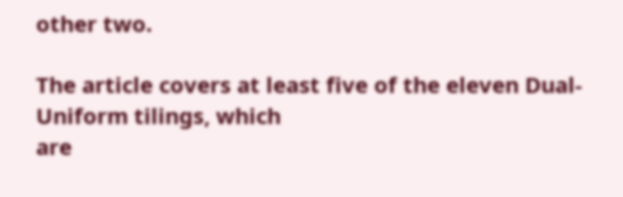other two.

The article covers at least five of the eleven Dual-Uniform tilings, which
are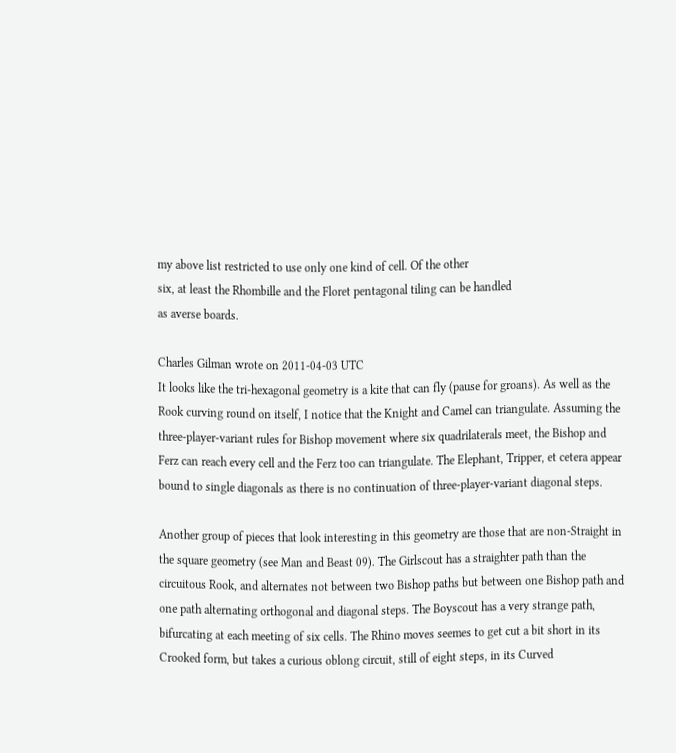my above list restricted to use only one kind of cell. Of the other
six, at least the Rhombille and the Floret pentagonal tiling can be handled
as averse boards.

Charles Gilman wrote on 2011-04-03 UTC
It looks like the tri-hexagonal geometry is a kite that can fly (pause for groans). As well as the Rook curving round on itself, I notice that the Knight and Camel can triangulate. Assuming the three-player-variant rules for Bishop movement where six quadrilaterals meet, the Bishop and Ferz can reach every cell and the Ferz too can triangulate. The Elephant, Tripper, et cetera appear bound to single diagonals as there is no continuation of three-player-variant diagonal steps.

Another group of pieces that look interesting in this geometry are those that are non-Straight in the square geometry (see Man and Beast 09). The Girlscout has a straighter path than the circuitous Rook, and alternates not between two Bishop paths but between one Bishop path and one path alternating orthogonal and diagonal steps. The Boyscout has a very strange path, bifurcating at each meeting of six cells. The Rhino moves seemes to get cut a bit short in its Crooked form, but takes a curious oblong circuit, still of eight steps, in its Curved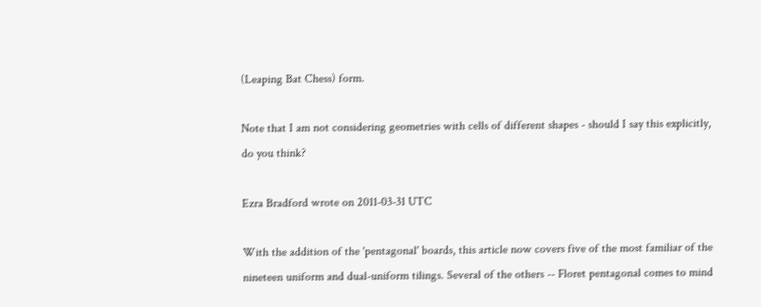(Leaping Bat Chess) form.

Note that I am not considering geometries with cells of different shapes - should I say this explicitly, do you think?

Ezra Bradford wrote on 2011-03-31 UTC

With the addition of the 'pentagonal' boards, this article now covers five of the most familiar of the nineteen uniform and dual-uniform tilings. Several of the others -- Floret pentagonal comes to mind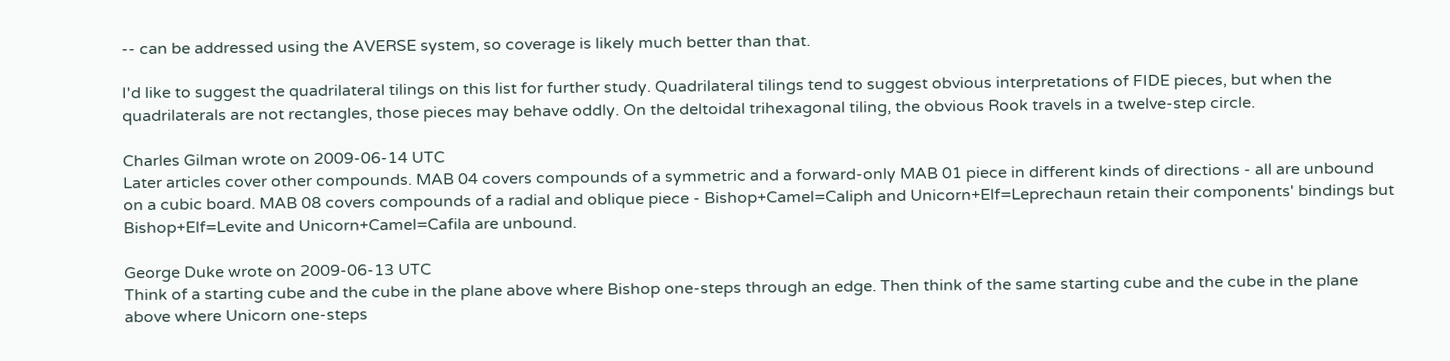-- can be addressed using the AVERSE system, so coverage is likely much better than that.

I'd like to suggest the quadrilateral tilings on this list for further study. Quadrilateral tilings tend to suggest obvious interpretations of FIDE pieces, but when the quadrilaterals are not rectangles, those pieces may behave oddly. On the deltoidal trihexagonal tiling, the obvious Rook travels in a twelve-step circle.

Charles Gilman wrote on 2009-06-14 UTC
Later articles cover other compounds. MAB 04 covers compounds of a symmetric and a forward-only MAB 01 piece in different kinds of directions - all are unbound on a cubic board. MAB 08 covers compounds of a radial and oblique piece - Bishop+Camel=Caliph and Unicorn+Elf=Leprechaun retain their components' bindings but Bishop+Elf=Levite and Unicorn+Camel=Cafila are unbound.

George Duke wrote on 2009-06-13 UTC
Think of a starting cube and the cube in the plane above where Bishop one-steps through an edge. Then think of the same starting cube and the cube in the plane above where Unicorn one-steps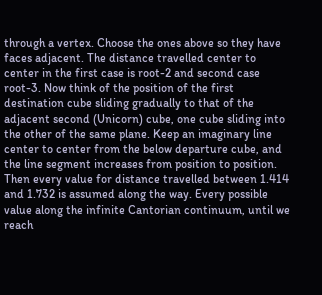through a vertex. Choose the ones above so they have faces adjacent. The distance travelled center to center in the first case is root-2 and second case root-3. Now think of the position of the first destination cube sliding gradually to that of the adjacent second (Unicorn) cube, one cube sliding into the other of the same plane. Keep an imaginary line center to center from the below departure cube, and the line segment increases from position to position. Then every value for distance travelled between 1.414 and 1.732 is assumed along the way. Every possible value along the infinite Cantorian continuum, until we reach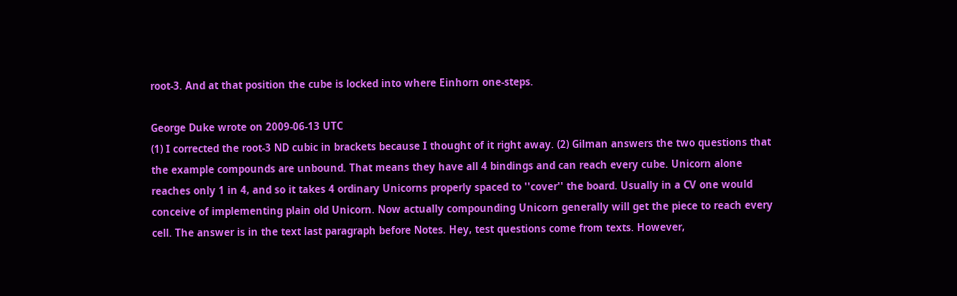root-3. And at that position the cube is locked into where Einhorn one-steps.

George Duke wrote on 2009-06-13 UTC
(1) I corrected the root-3 ND cubic in brackets because I thought of it right away. (2) Gilman answers the two questions that the example compounds are unbound. That means they have all 4 bindings and can reach every cube. Unicorn alone reaches only 1 in 4, and so it takes 4 ordinary Unicorns properly spaced to ''cover'' the board. Usually in a CV one would conceive of implementing plain old Unicorn. Now actually compounding Unicorn generally will get the piece to reach every cell. The answer is in the text last paragraph before Notes. Hey, test questions come from texts. However,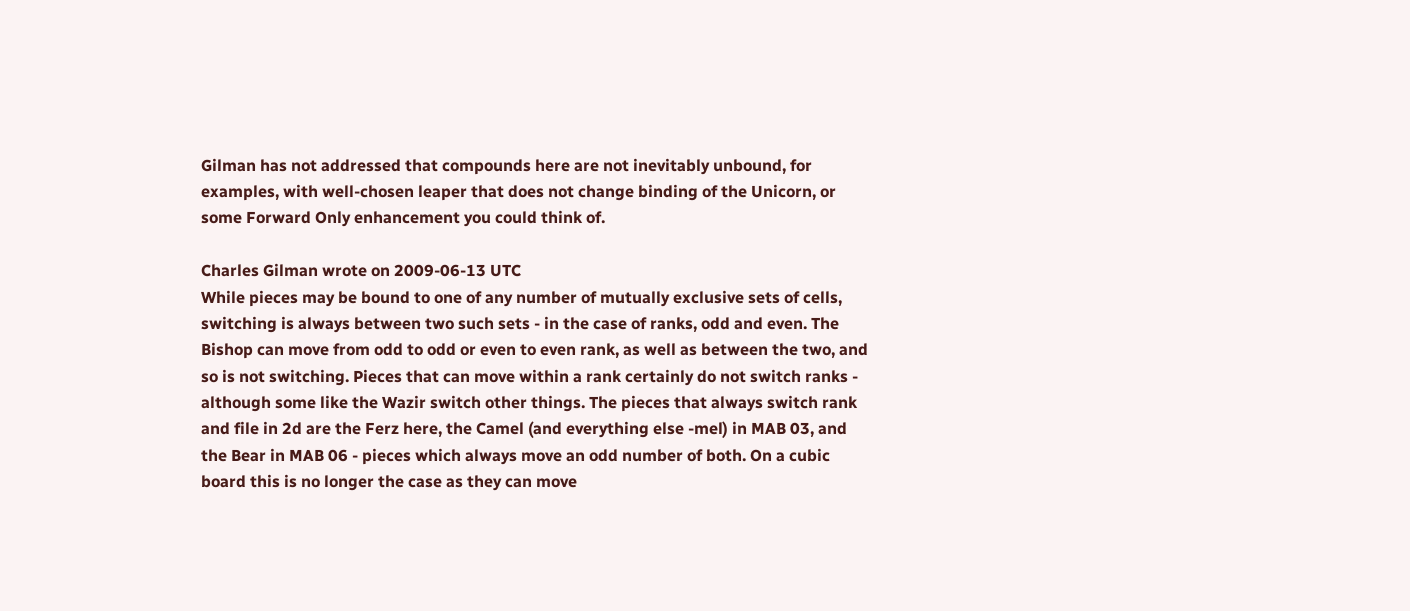Gilman has not addressed that compounds here are not inevitably unbound, for examples, with well-chosen leaper that does not change binding of the Unicorn, or some Forward Only enhancement you could think of.

Charles Gilman wrote on 2009-06-13 UTC
While pieces may be bound to one of any number of mutually exclusive sets of cells, switching is always between two such sets - in the case of ranks, odd and even. The Bishop can move from odd to odd or even to even rank, as well as between the two, and so is not switching. Pieces that can move within a rank certainly do not switch ranks - although some like the Wazir switch other things. The pieces that always switch rank and file in 2d are the Ferz here, the Camel (and everything else -mel) in MAB 03, and the Bear in MAB 06 - pieces which always move an odd number of both. On a cubic board this is no longer the case as they can move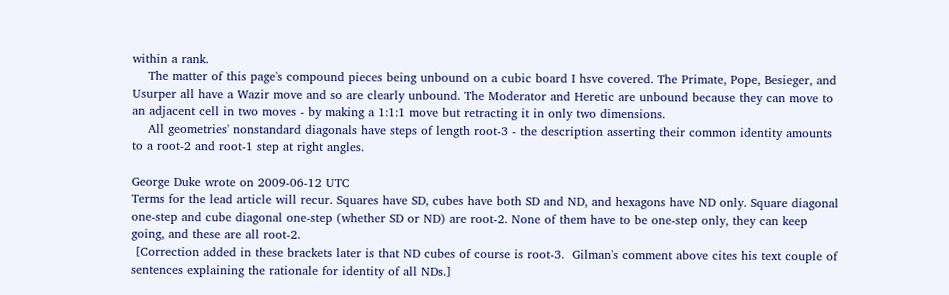within a rank.
    The matter of this page's compound pieces being unbound on a cubic board I hsve covered. The Primate, Pope, Besieger, and Usurper all have a Wazir move and so are clearly unbound. The Moderator and Heretic are unbound because they can move to an adjacent cell in two moves - by making a 1:1:1 move but retracting it in only two dimensions.
    All geometries' nonstandard diagonals have steps of length root-3 - the description asserting their common identity amounts to a root-2 and root-1 step at right angles.

George Duke wrote on 2009-06-12 UTC
Terms for the lead article will recur. Squares have SD, cubes have both SD and ND, and hexagons have ND only. Square diagonal one-step and cube diagonal one-step (whether SD or ND) are root-2. None of them have to be one-step only, they can keep going, and these are all root-2.
 [Correction added in these brackets later is that ND cubes of course is root-3.  Gilman's comment above cites his text couple of sentences explaining the rationale for identity of all NDs.]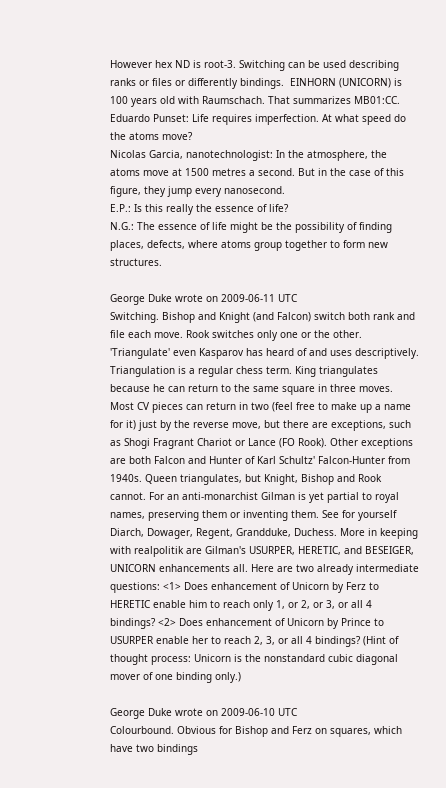However hex ND is root-3. Switching can be used describing ranks or files or differently bindings.  EINHORN (UNICORN) is 100 years old with Raumschach. That summarizes MB01:CC.
Eduardo Punset: Life requires imperfection. At what speed do the atoms move?
Nicolas Garcia, nanotechnologist: In the atmosphere, the atoms move at 1500 metres a second. But in the case of this figure, they jump every nanosecond.
E.P.: Is this really the essence of life?
N.G.: The essence of life might be the possibility of finding places, defects, where atoms group together to form new structures.

George Duke wrote on 2009-06-11 UTC
Switching. Bishop and Knight (and Falcon) switch both rank and file each move. Rook switches only one or the other. 'Triangulate' even Kasparov has heard of and uses descriptively. Triangulation is a regular chess term. King triangulates because he can return to the same square in three moves. Most CV pieces can return in two (feel free to make up a name for it) just by the reverse move, but there are exceptions, such as Shogi Fragrant Chariot or Lance (FO Rook). Other exceptions are both Falcon and Hunter of Karl Schultz' Falcon-Hunter from 1940s. Queen triangulates, but Knight, Bishop and Rook cannot. For an anti-monarchist Gilman is yet partial to royal names, preserving them or inventing them. See for yourself Diarch, Dowager, Regent, Grandduke, Duchess. More in keeping with realpolitik are Gilman's USURPER, HERETIC, and BESEIGER, UNICORN enhancements all. Here are two already intermediate questions: <1> Does enhancement of Unicorn by Ferz to HERETIC enable him to reach only 1, or 2, or 3, or all 4 bindings? <2> Does enhancement of Unicorn by Prince to USURPER enable her to reach 2, 3, or all 4 bindings? (Hint of thought process: Unicorn is the nonstandard cubic diagonal mover of one binding only.)

George Duke wrote on 2009-06-10 UTC
Colourbound. Obvious for Bishop and Ferz on squares, which have two bindings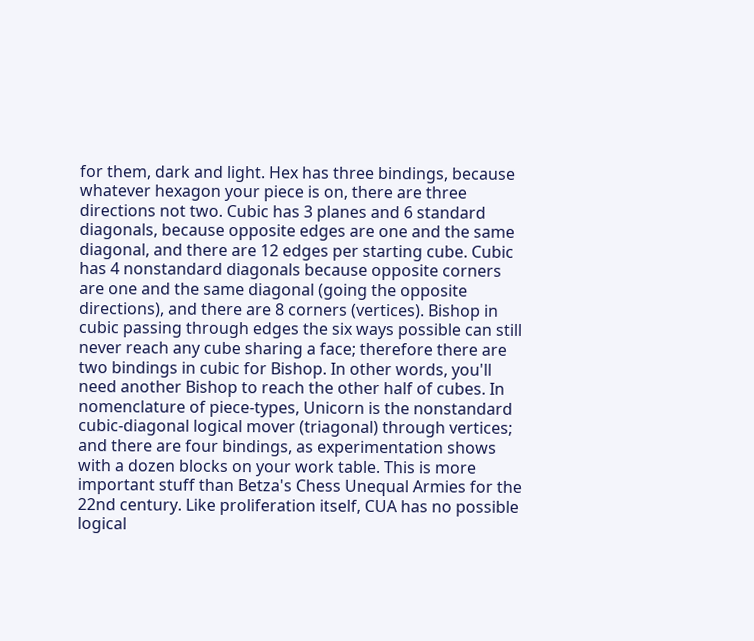for them, dark and light. Hex has three bindings, because whatever hexagon your piece is on, there are three directions not two. Cubic has 3 planes and 6 standard diagonals, because opposite edges are one and the same diagonal, and there are 12 edges per starting cube. Cubic has 4 nonstandard diagonals because opposite corners are one and the same diagonal (going the opposite directions), and there are 8 corners (vertices). Bishop in cubic passing through edges the six ways possible can still never reach any cube sharing a face; therefore there are two bindings in cubic for Bishop. In other words, you'll need another Bishop to reach the other half of cubes. In nomenclature of piece-types, Unicorn is the nonstandard cubic-diagonal logical mover (triagonal) through vertices; and there are four bindings, as experimentation shows with a dozen blocks on your work table. This is more important stuff than Betza's Chess Unequal Armies for the 22nd century. Like proliferation itself, CUA has no possible logical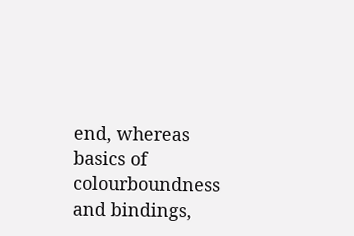end, whereas basics of colourboundness and bindings,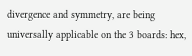divergence and symmetry, are being universally applicable on the 3 boards: hex,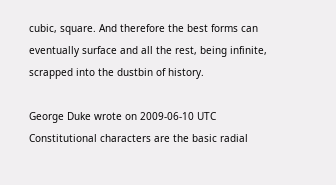cubic, square. And therefore the best forms can eventually surface and all the rest, being infinite, scrapped into the dustbin of history.

George Duke wrote on 2009-06-10 UTC
Constitutional characters are the basic radial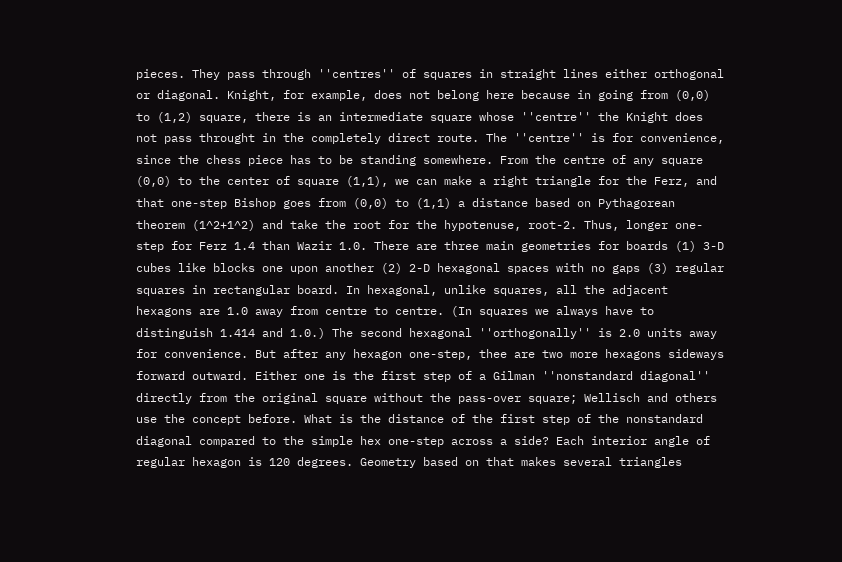pieces. They pass through ''centres'' of squares in straight lines either orthogonal or diagonal. Knight, for example, does not belong here because in going from (0,0) to (1,2) square, there is an intermediate square whose ''centre'' the Knight does not pass throught in the completely direct route. The ''centre'' is for convenience, since the chess piece has to be standing somewhere. From the centre of any square (0,0) to the center of square (1,1), we can make a right triangle for the Ferz, and that one-step Bishop goes from (0,0) to (1,1) a distance based on Pythagorean theorem (1^2+1^2) and take the root for the hypotenuse, root-2. Thus, longer one-step for Ferz 1.4 than Wazir 1.0. There are three main geometries for boards (1) 3-D cubes like blocks one upon another (2) 2-D hexagonal spaces with no gaps (3) regular squares in rectangular board. In hexagonal, unlike squares, all the adjacent hexagons are 1.0 away from centre to centre. (In squares we always have to distinguish 1.414 and 1.0.) The second hexagonal ''orthogonally'' is 2.0 units away for convenience. But after any hexagon one-step, thee are two more hexagons sideways forward outward. Either one is the first step of a Gilman ''nonstandard diagonal'' directly from the original square without the pass-over square; Wellisch and others use the concept before. What is the distance of the first step of the nonstandard diagonal compared to the simple hex one-step across a side? Each interior angle of regular hexagon is 120 degrees. Geometry based on that makes several triangles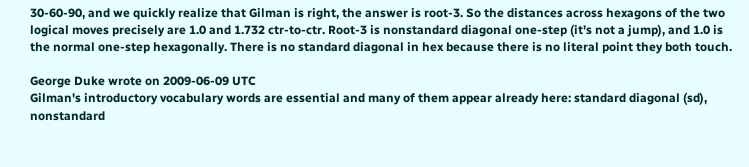30-60-90, and we quickly realize that Gilman is right, the answer is root-3. So the distances across hexagons of the two logical moves precisely are 1.0 and 1.732 ctr-to-ctr. Root-3 is nonstandard diagonal one-step (it's not a jump), and 1.0 is the normal one-step hexagonally. There is no standard diagonal in hex because there is no literal point they both touch.

George Duke wrote on 2009-06-09 UTC
Gilman's introductory vocabulary words are essential and many of them appear already here: standard diagonal (sd), nonstandard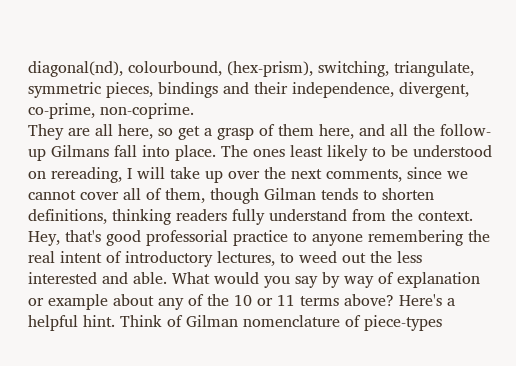diagonal(nd), colourbound, (hex-prism), switching, triangulate, symmetric pieces, bindings and their independence, divergent, co-prime, non-coprime.
They are all here, so get a grasp of them here, and all the follow-up Gilmans fall into place. The ones least likely to be understood on rereading, I will take up over the next comments, since we cannot cover all of them, though Gilman tends to shorten definitions, thinking readers fully understand from the context. Hey, that's good professorial practice to anyone remembering the real intent of introductory lectures, to weed out the less interested and able. What would you say by way of explanation or example about any of the 10 or 11 terms above? Here's a helpful hint. Think of Gilman nomenclature of piece-types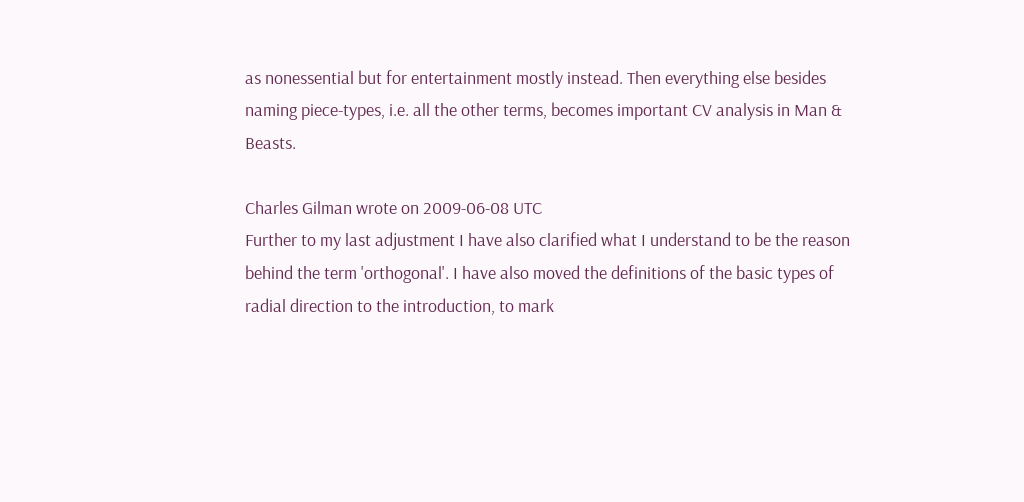as nonessential but for entertainment mostly instead. Then everything else besides naming piece-types, i.e. all the other terms, becomes important CV analysis in Man & Beasts.

Charles Gilman wrote on 2009-06-08 UTC
Further to my last adjustment I have also clarified what I understand to be the reason behind the term 'orthogonal'. I have also moved the definitions of the basic types of radial direction to the introduction, to mark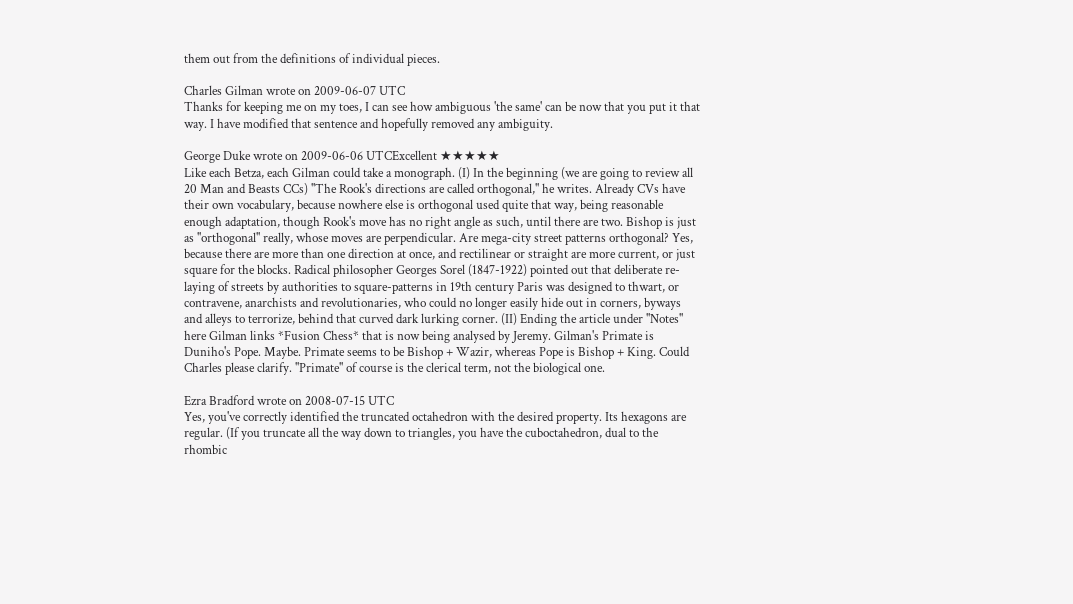them out from the definitions of individual pieces.

Charles Gilman wrote on 2009-06-07 UTC
Thanks for keeping me on my toes, I can see how ambiguous 'the same' can be now that you put it that way. I have modified that sentence and hopefully removed any ambiguity.

George Duke wrote on 2009-06-06 UTCExcellent ★★★★★
Like each Betza, each Gilman could take a monograph. (I) In the beginning (we are going to review all 20 Man and Beasts CCs) ''The Rook's directions are called orthogonal,'' he writes. Already CVs have their own vocabulary, because nowhere else is orthogonal used quite that way, being reasonable enough adaptation, though Rook's move has no right angle as such, until there are two. Bishop is just as ''orthogonal'' really, whose moves are perpendicular. Are mega-city street patterns orthogonal? Yes, because there are more than one direction at once, and rectilinear or straight are more current, or just square for the blocks. Radical philosopher Georges Sorel (1847-1922) pointed out that deliberate re-laying of streets by authorities to square-patterns in 19th century Paris was designed to thwart, or contravene, anarchists and revolutionaries, who could no longer easily hide out in corners, byways and alleys to terrorize, behind that curved dark lurking corner. (II) Ending the article under ''Notes'' here Gilman links *Fusion Chess* that is now being analysed by Jeremy. Gilman's Primate is Duniho's Pope. Maybe. Primate seems to be Bishop + Wazir, whereas Pope is Bishop + King. Could Charles please clarify. ''Primate'' of course is the clerical term, not the biological one.

Ezra Bradford wrote on 2008-07-15 UTC
Yes, you've correctly identified the truncated octahedron with the desired property. Its hexagons are regular. (If you truncate all the way down to triangles, you have the cuboctahedron, dual to the rhombic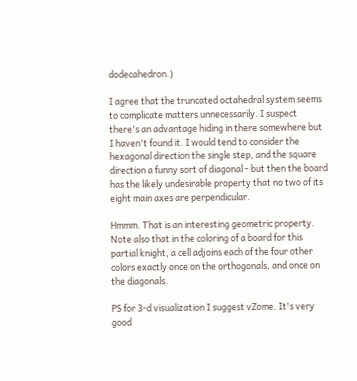dodecahedron.)

I agree that the truncated octahedral system seems to complicate matters unnecessarily. I suspect there's an advantage hiding in there somewhere but I haven't found it. I would tend to consider the hexagonal direction the single step, and the square direction a funny sort of diagonal - but then the board has the likely undesirable property that no two of its eight main axes are perpendicular.

Hmmm. That is an interesting geometric property. Note also that in the coloring of a board for this partial knight, a cell adjoins each of the four other colors exactly once on the orthogonals, and once on the diagonals.

PS for 3-d visualization I suggest vZome. It's very good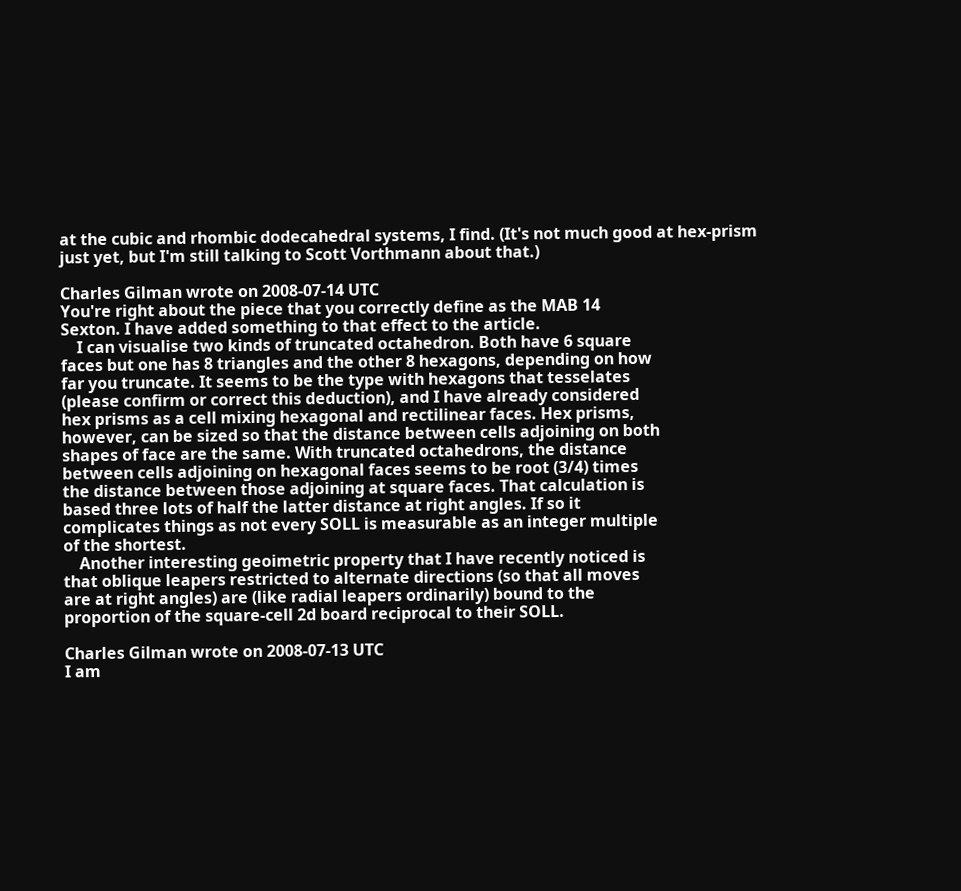at the cubic and rhombic dodecahedral systems, I find. (It's not much good at hex-prism just yet, but I'm still talking to Scott Vorthmann about that.)

Charles Gilman wrote on 2008-07-14 UTC
You're right about the piece that you correctly define as the MAB 14
Sexton. I have added something to that effect to the article.
    I can visualise two kinds of truncated octahedron. Both have 6 square
faces but one has 8 triangles and the other 8 hexagons, depending on how
far you truncate. It seems to be the type with hexagons that tesselates
(please confirm or correct this deduction), and I have already considered
hex prisms as a cell mixing hexagonal and rectilinear faces. Hex prisms,
however, can be sized so that the distance between cells adjoining on both
shapes of face are the same. With truncated octahedrons, the distance
between cells adjoining on hexagonal faces seems to be root (3/4) times
the distance between those adjoining at square faces. That calculation is
based three lots of half the latter distance at right angles. If so it
complicates things as not every SOLL is measurable as an integer multiple
of the shortest.
    Another interesting geoimetric property that I have recently noticed is
that oblique leapers restricted to alternate directions (so that all moves
are at right angles) are (like radial leapers ordinarily) bound to the
proportion of the square-cell 2d board reciprocal to their SOLL.

Charles Gilman wrote on 2008-07-13 UTC
I am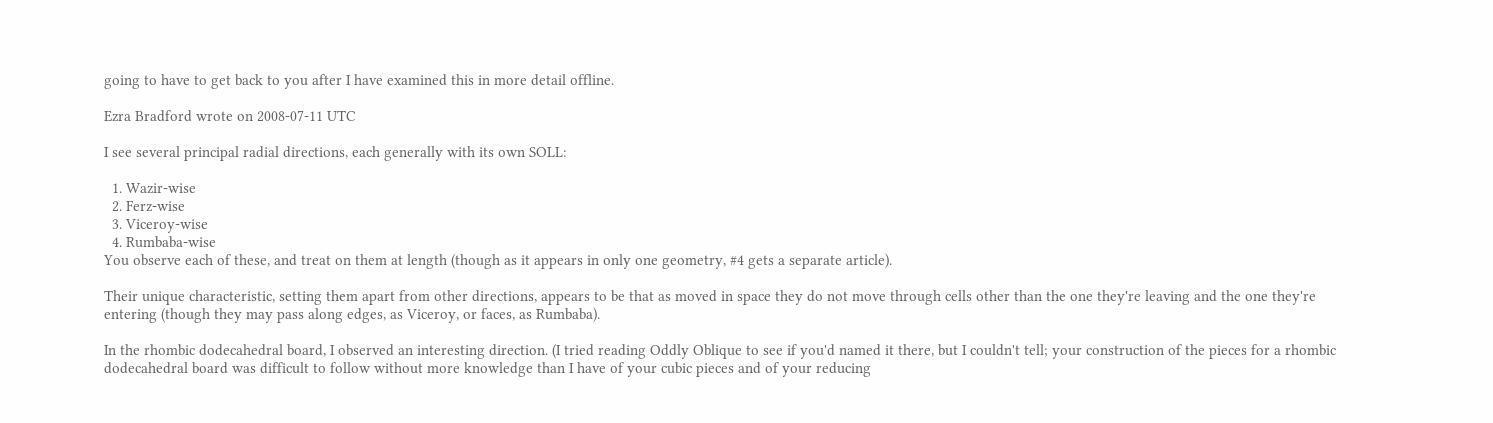going to have to get back to you after I have examined this in more detail offline.

Ezra Bradford wrote on 2008-07-11 UTC

I see several principal radial directions, each generally with its own SOLL:

  1. Wazir-wise
  2. Ferz-wise
  3. Viceroy-wise
  4. Rumbaba-wise
You observe each of these, and treat on them at length (though as it appears in only one geometry, #4 gets a separate article).

Their unique characteristic, setting them apart from other directions, appears to be that as moved in space they do not move through cells other than the one they're leaving and the one they're entering (though they may pass along edges, as Viceroy, or faces, as Rumbaba).

In the rhombic dodecahedral board, I observed an interesting direction. (I tried reading Oddly Oblique to see if you'd named it there, but I couldn't tell; your construction of the pieces for a rhombic dodecahedral board was difficult to follow without more knowledge than I have of your cubic pieces and of your reducing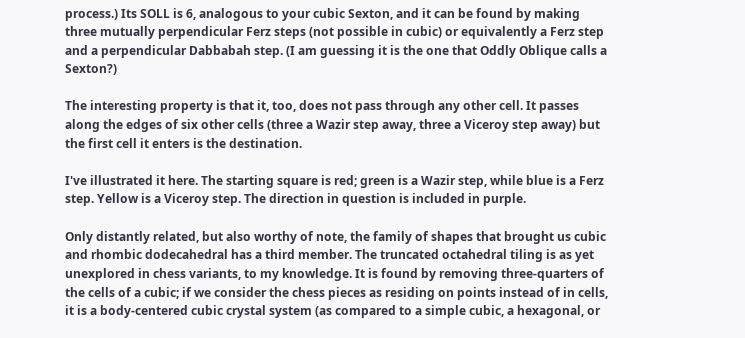process.) Its SOLL is 6, analogous to your cubic Sexton, and it can be found by making three mutually perpendicular Ferz steps (not possible in cubic) or equivalently a Ferz step and a perpendicular Dabbabah step. (I am guessing it is the one that Oddly Oblique calls a Sexton?)

The interesting property is that it, too, does not pass through any other cell. It passes along the edges of six other cells (three a Wazir step away, three a Viceroy step away) but the first cell it enters is the destination.

I've illustrated it here. The starting square is red; green is a Wazir step, while blue is a Ferz step. Yellow is a Viceroy step. The direction in question is included in purple.

Only distantly related, but also worthy of note, the family of shapes that brought us cubic and rhombic dodecahedral has a third member. The truncated octahedral tiling is as yet unexplored in chess variants, to my knowledge. It is found by removing three-quarters of the cells of a cubic; if we consider the chess pieces as residing on points instead of in cells, it is a body-centered cubic crystal system (as compared to a simple cubic, a hexagonal, or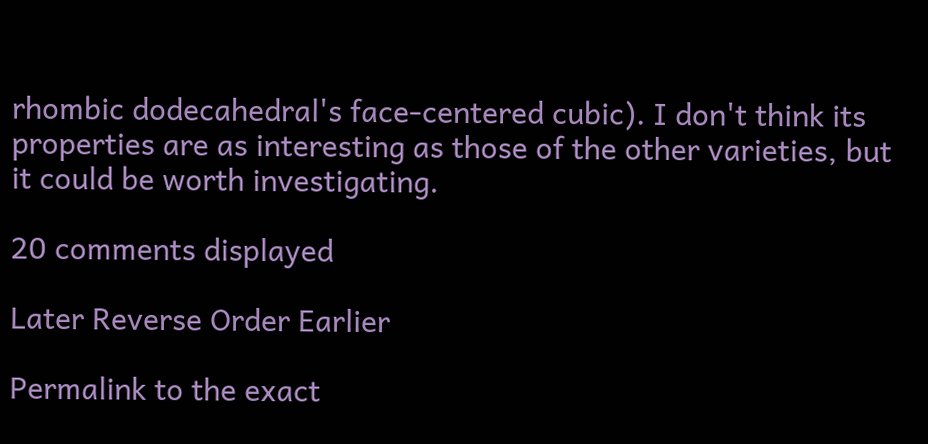rhombic dodecahedral's face-centered cubic). I don't think its properties are as interesting as those of the other varieties, but it could be worth investigating.

20 comments displayed

Later Reverse Order Earlier

Permalink to the exact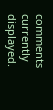comments currently displayed.